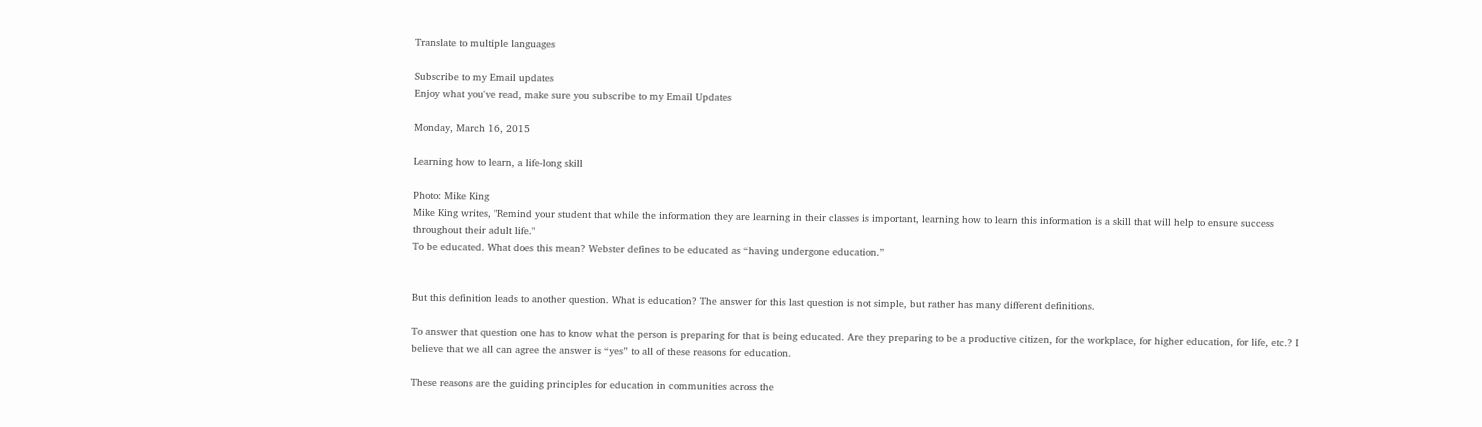Translate to multiple languages

Subscribe to my Email updates
Enjoy what you've read, make sure you subscribe to my Email Updates

Monday, March 16, 2015

Learning how to learn, a life-long skill

Photo: Mike King
Mike King writes, "Remind your student that while the information they are learning in their classes is important, learning how to learn this information is a skill that will help to ensure success throughout their adult life."
To be educated. What does this mean? Webster defines to be educated as “having undergone education.”


But this definition leads to another question. What is education? The answer for this last question is not simple, but rather has many different definitions.

To answer that question one has to know what the person is preparing for that is being educated. Are they preparing to be a productive citizen, for the workplace, for higher education, for life, etc.? I believe that we all can agree the answer is “yes” to all of these reasons for education.

These reasons are the guiding principles for education in communities across the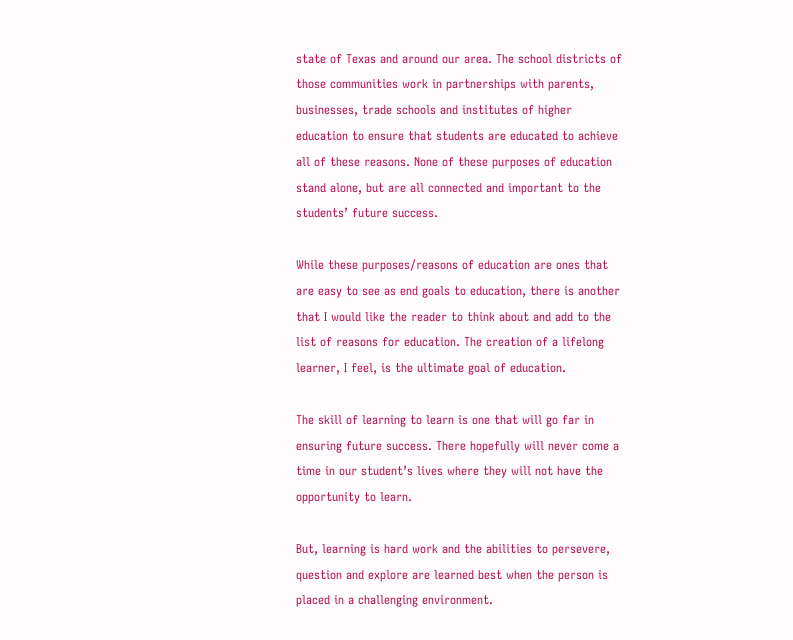state of Texas and around our area. The school districts of those communities work in partnerships with parents, businesses, trade schools and institutes of higher education to ensure that students are educated to achieve all of these reasons. None of these purposes of education stand alone, but are all connected and important to the students’ future success.

While these purposes/reasons of education are ones that are easy to see as end goals to education, there is another that I would like the reader to think about and add to the list of reasons for education. The creation of a lifelong learner, I feel, is the ultimate goal of education.

The skill of learning to learn is one that will go far in ensuring future success. There hopefully will never come a time in our student’s lives where they will not have the opportunity to learn.

But, learning is hard work and the abilities to persevere, question and explore are learned best when the person is placed in a challenging environment.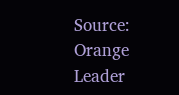Source: Orange Leader